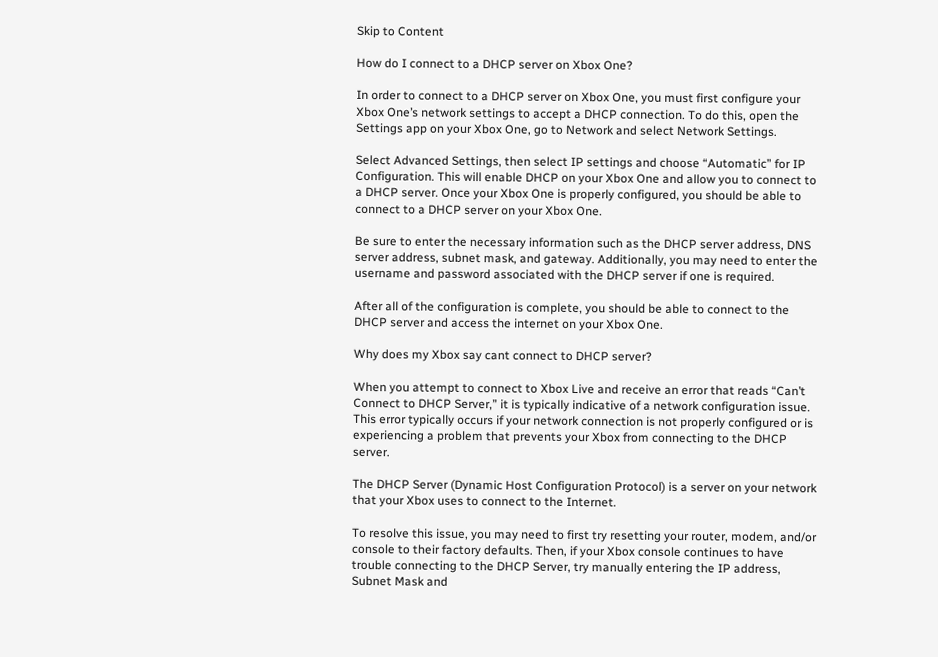Skip to Content

How do I connect to a DHCP server on Xbox One?

In order to connect to a DHCP server on Xbox One, you must first configure your Xbox One’s network settings to accept a DHCP connection. To do this, open the Settings app on your Xbox One, go to Network and select Network Settings.

Select Advanced Settings, then select IP settings and choose “Automatic” for IP Configuration. This will enable DHCP on your Xbox One and allow you to connect to a DHCP server. Once your Xbox One is properly configured, you should be able to connect to a DHCP server on your Xbox One.

Be sure to enter the necessary information such as the DHCP server address, DNS server address, subnet mask, and gateway. Additionally, you may need to enter the username and password associated with the DHCP server if one is required.

After all of the configuration is complete, you should be able to connect to the DHCP server and access the internet on your Xbox One.

Why does my Xbox say cant connect to DHCP server?

When you attempt to connect to Xbox Live and receive an error that reads “Can’t Connect to DHCP Server,” it is typically indicative of a network configuration issue. This error typically occurs if your network connection is not properly configured or is experiencing a problem that prevents your Xbox from connecting to the DHCP server.

The DHCP Server (Dynamic Host Configuration Protocol) is a server on your network that your Xbox uses to connect to the Internet.

To resolve this issue, you may need to first try resetting your router, modem, and/or console to their factory defaults. Then, if your Xbox console continues to have trouble connecting to the DHCP Server, try manually entering the IP address, Subnet Mask and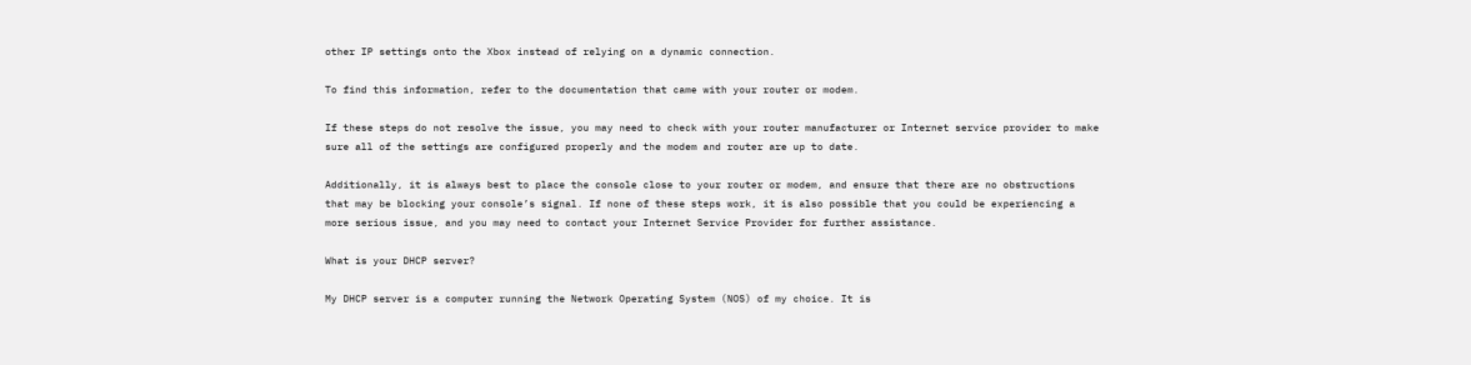other IP settings onto the Xbox instead of relying on a dynamic connection.

To find this information, refer to the documentation that came with your router or modem.

If these steps do not resolve the issue, you may need to check with your router manufacturer or Internet service provider to make sure all of the settings are configured properly and the modem and router are up to date.

Additionally, it is always best to place the console close to your router or modem, and ensure that there are no obstructions that may be blocking your console’s signal. If none of these steps work, it is also possible that you could be experiencing a more serious issue, and you may need to contact your Internet Service Provider for further assistance.

What is your DHCP server?

My DHCP server is a computer running the Network Operating System (NOS) of my choice. It is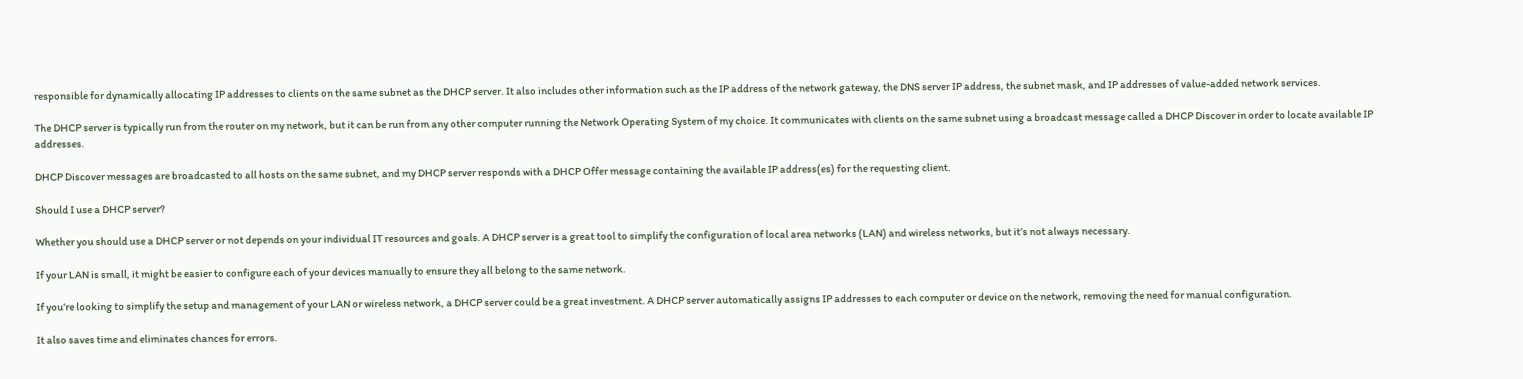responsible for dynamically allocating IP addresses to clients on the same subnet as the DHCP server. It also includes other information such as the IP address of the network gateway, the DNS server IP address, the subnet mask, and IP addresses of value-added network services.

The DHCP server is typically run from the router on my network, but it can be run from any other computer running the Network Operating System of my choice. It communicates with clients on the same subnet using a broadcast message called a DHCP Discover in order to locate available IP addresses.

DHCP Discover messages are broadcasted to all hosts on the same subnet, and my DHCP server responds with a DHCP Offer message containing the available IP address(es) for the requesting client.

Should I use a DHCP server?

Whether you should use a DHCP server or not depends on your individual IT resources and goals. A DHCP server is a great tool to simplify the configuration of local area networks (LAN) and wireless networks, but it’s not always necessary.

If your LAN is small, it might be easier to configure each of your devices manually to ensure they all belong to the same network.

If you’re looking to simplify the setup and management of your LAN or wireless network, a DHCP server could be a great investment. A DHCP server automatically assigns IP addresses to each computer or device on the network, removing the need for manual configuration.

It also saves time and eliminates chances for errors.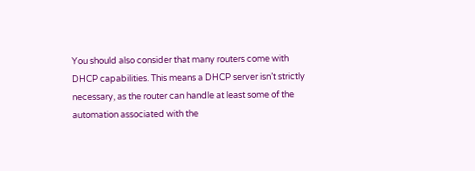You should also consider that many routers come with DHCP capabilities. This means a DHCP server isn’t strictly necessary, as the router can handle at least some of the automation associated with the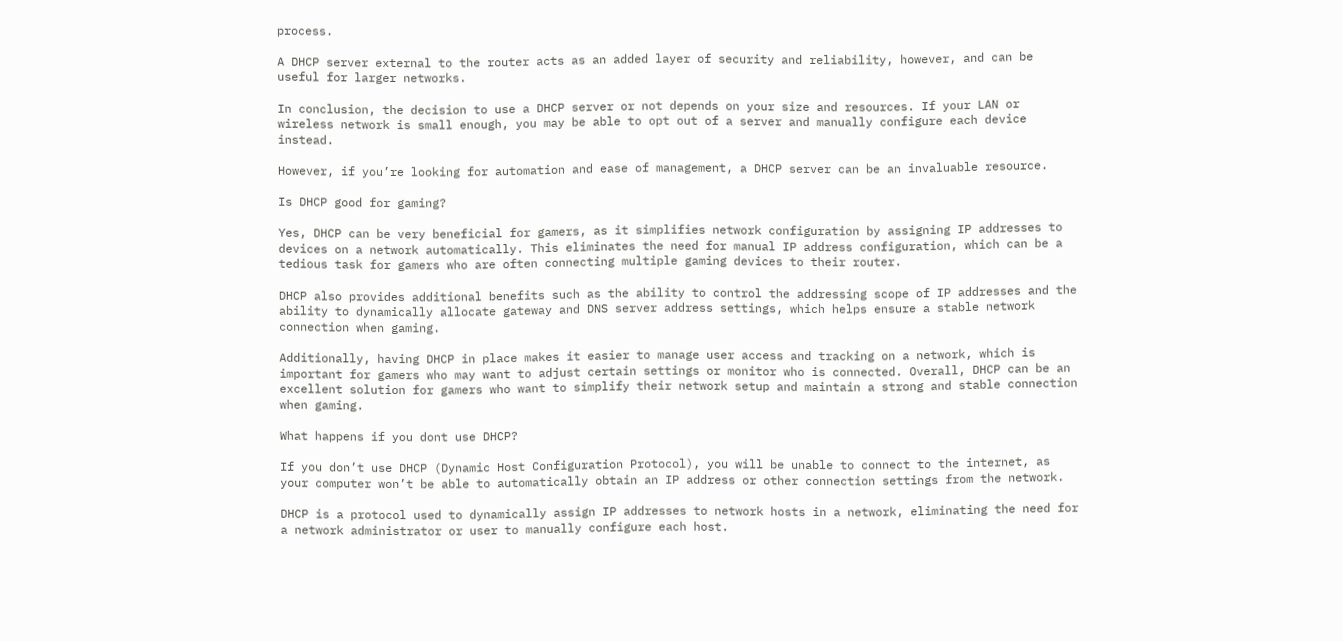process.

A DHCP server external to the router acts as an added layer of security and reliability, however, and can be useful for larger networks.

In conclusion, the decision to use a DHCP server or not depends on your size and resources. If your LAN or wireless network is small enough, you may be able to opt out of a server and manually configure each device instead.

However, if you’re looking for automation and ease of management, a DHCP server can be an invaluable resource.

Is DHCP good for gaming?

Yes, DHCP can be very beneficial for gamers, as it simplifies network configuration by assigning IP addresses to devices on a network automatically. This eliminates the need for manual IP address configuration, which can be a tedious task for gamers who are often connecting multiple gaming devices to their router.

DHCP also provides additional benefits such as the ability to control the addressing scope of IP addresses and the ability to dynamically allocate gateway and DNS server address settings, which helps ensure a stable network connection when gaming.

Additionally, having DHCP in place makes it easier to manage user access and tracking on a network, which is important for gamers who may want to adjust certain settings or monitor who is connected. Overall, DHCP can be an excellent solution for gamers who want to simplify their network setup and maintain a strong and stable connection when gaming.

What happens if you dont use DHCP?

If you don’t use DHCP (Dynamic Host Configuration Protocol), you will be unable to connect to the internet, as your computer won’t be able to automatically obtain an IP address or other connection settings from the network.

DHCP is a protocol used to dynamically assign IP addresses to network hosts in a network, eliminating the need for a network administrator or user to manually configure each host.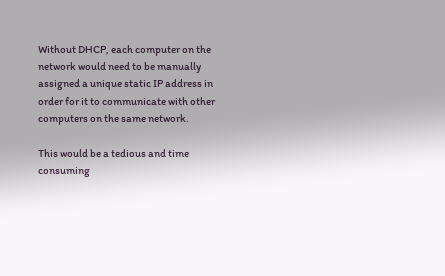Without DHCP, each computer on the network would need to be manually assigned a unique static IP address in order for it to communicate with other computers on the same network.

This would be a tedious and time consuming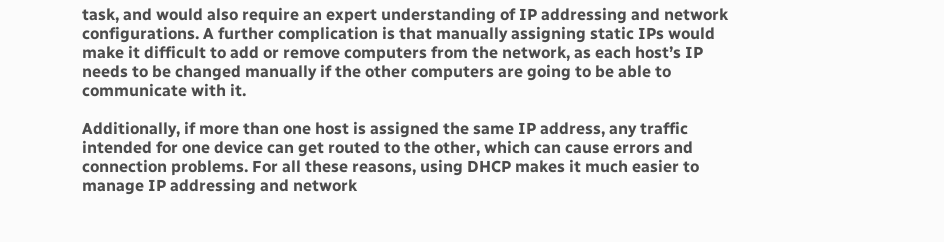task, and would also require an expert understanding of IP addressing and network configurations. A further complication is that manually assigning static IPs would make it difficult to add or remove computers from the network, as each host’s IP needs to be changed manually if the other computers are going to be able to communicate with it.

Additionally, if more than one host is assigned the same IP address, any traffic intended for one device can get routed to the other, which can cause errors and connection problems. For all these reasons, using DHCP makes it much easier to manage IP addressing and network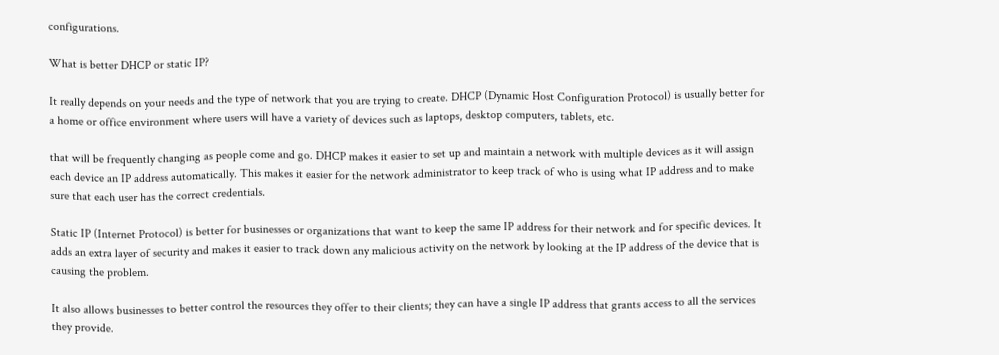configurations.

What is better DHCP or static IP?

It really depends on your needs and the type of network that you are trying to create. DHCP (Dynamic Host Configuration Protocol) is usually better for a home or office environment where users will have a variety of devices such as laptops, desktop computers, tablets, etc.

that will be frequently changing as people come and go. DHCP makes it easier to set up and maintain a network with multiple devices as it will assign each device an IP address automatically. This makes it easier for the network administrator to keep track of who is using what IP address and to make sure that each user has the correct credentials.

Static IP (Internet Protocol) is better for businesses or organizations that want to keep the same IP address for their network and for specific devices. It adds an extra layer of security and makes it easier to track down any malicious activity on the network by looking at the IP address of the device that is causing the problem.

It also allows businesses to better control the resources they offer to their clients; they can have a single IP address that grants access to all the services they provide.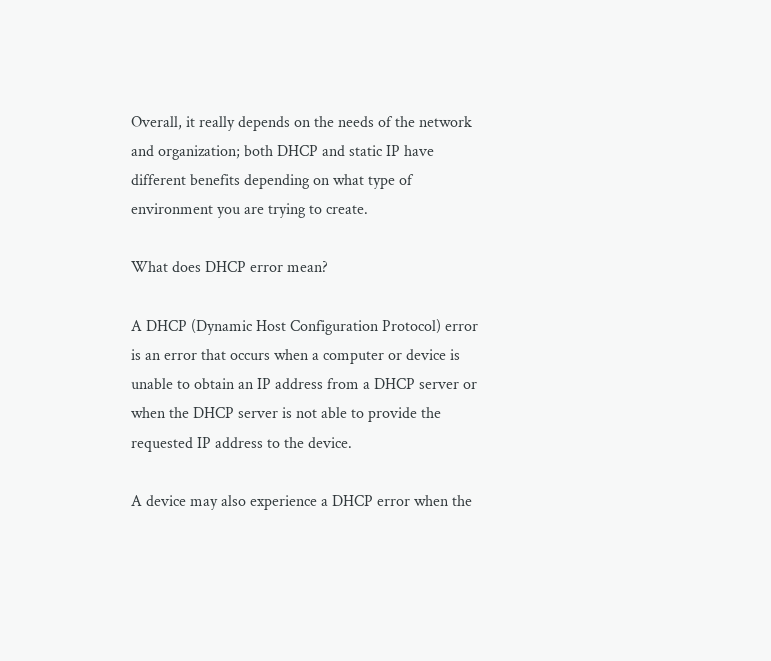Overall, it really depends on the needs of the network and organization; both DHCP and static IP have different benefits depending on what type of environment you are trying to create.

What does DHCP error mean?

A DHCP (Dynamic Host Configuration Protocol) error is an error that occurs when a computer or device is unable to obtain an IP address from a DHCP server or when the DHCP server is not able to provide the requested IP address to the device.

A device may also experience a DHCP error when the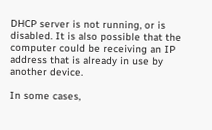DHCP server is not running, or is disabled. It is also possible that the computer could be receiving an IP address that is already in use by another device.

In some cases,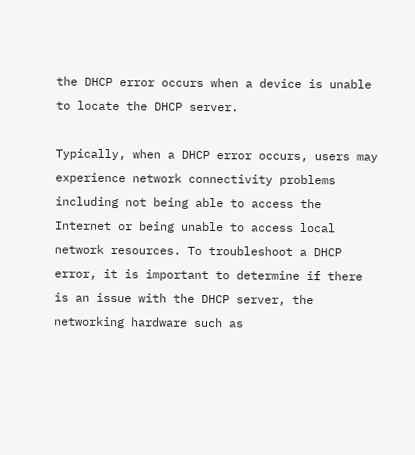the DHCP error occurs when a device is unable to locate the DHCP server.

Typically, when a DHCP error occurs, users may experience network connectivity problems including not being able to access the Internet or being unable to access local network resources. To troubleshoot a DHCP error, it is important to determine if there is an issue with the DHCP server, the networking hardware such as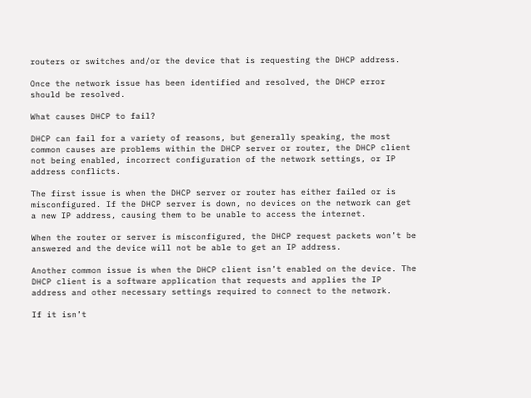routers or switches and/or the device that is requesting the DHCP address.

Once the network issue has been identified and resolved, the DHCP error should be resolved.

What causes DHCP to fail?

DHCP can fail for a variety of reasons, but generally speaking, the most common causes are problems within the DHCP server or router, the DHCP client not being enabled, incorrect configuration of the network settings, or IP address conflicts.

The first issue is when the DHCP server or router has either failed or is misconfigured. If the DHCP server is down, no devices on the network can get a new IP address, causing them to be unable to access the internet.

When the router or server is misconfigured, the DHCP request packets won’t be answered and the device will not be able to get an IP address.

Another common issue is when the DHCP client isn’t enabled on the device. The DHCP client is a software application that requests and applies the IP address and other necessary settings required to connect to the network.

If it isn’t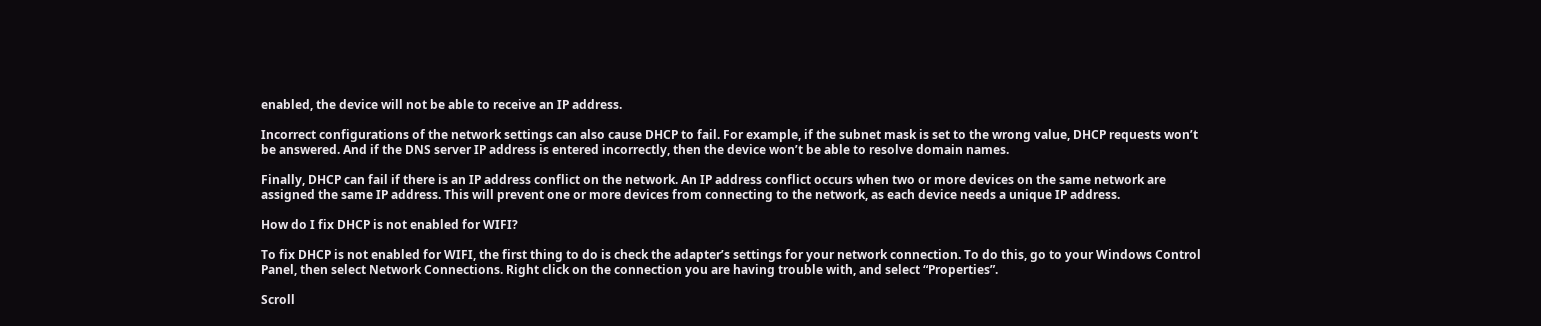enabled, the device will not be able to receive an IP address.

Incorrect configurations of the network settings can also cause DHCP to fail. For example, if the subnet mask is set to the wrong value, DHCP requests won’t be answered. And if the DNS server IP address is entered incorrectly, then the device won’t be able to resolve domain names.

Finally, DHCP can fail if there is an IP address conflict on the network. An IP address conflict occurs when two or more devices on the same network are assigned the same IP address. This will prevent one or more devices from connecting to the network, as each device needs a unique IP address.

How do I fix DHCP is not enabled for WIFI?

To fix DHCP is not enabled for WIFI, the first thing to do is check the adapter’s settings for your network connection. To do this, go to your Windows Control Panel, then select Network Connections. Right click on the connection you are having trouble with, and select “Properties”.

Scroll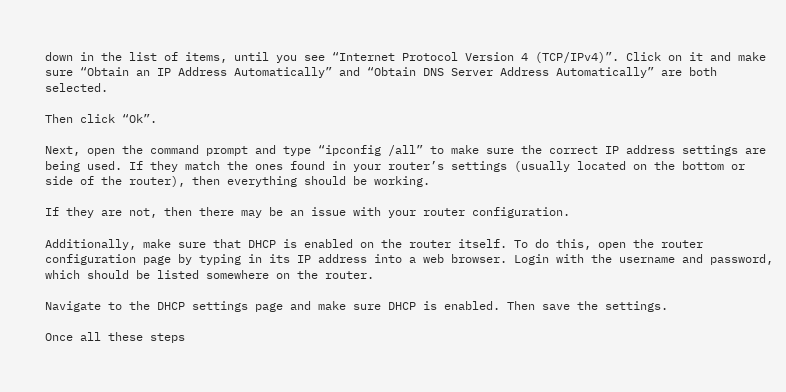down in the list of items, until you see “Internet Protocol Version 4 (TCP/IPv4)”. Click on it and make sure “Obtain an IP Address Automatically” and “Obtain DNS Server Address Automatically” are both selected.

Then click “Ok”.

Next, open the command prompt and type “ipconfig /all” to make sure the correct IP address settings are being used. If they match the ones found in your router’s settings (usually located on the bottom or side of the router), then everything should be working.

If they are not, then there may be an issue with your router configuration.

Additionally, make sure that DHCP is enabled on the router itself. To do this, open the router configuration page by typing in its IP address into a web browser. Login with the username and password, which should be listed somewhere on the router.

Navigate to the DHCP settings page and make sure DHCP is enabled. Then save the settings.

Once all these steps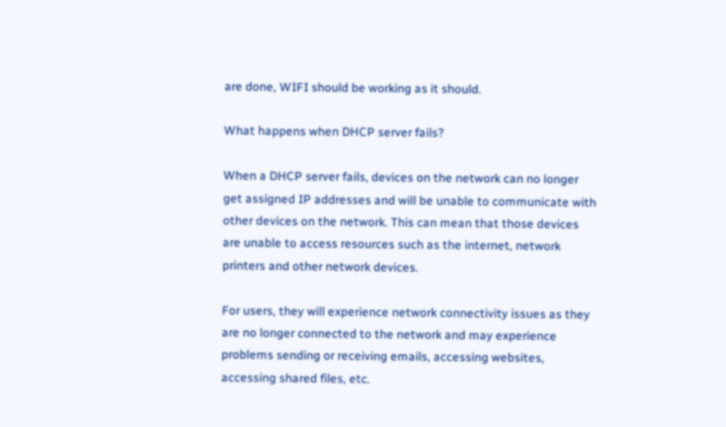are done, WIFI should be working as it should.

What happens when DHCP server fails?

When a DHCP server fails, devices on the network can no longer get assigned IP addresses and will be unable to communicate with other devices on the network. This can mean that those devices are unable to access resources such as the internet, network printers and other network devices.

For users, they will experience network connectivity issues as they are no longer connected to the network and may experience problems sending or receiving emails, accessing websites, accessing shared files, etc.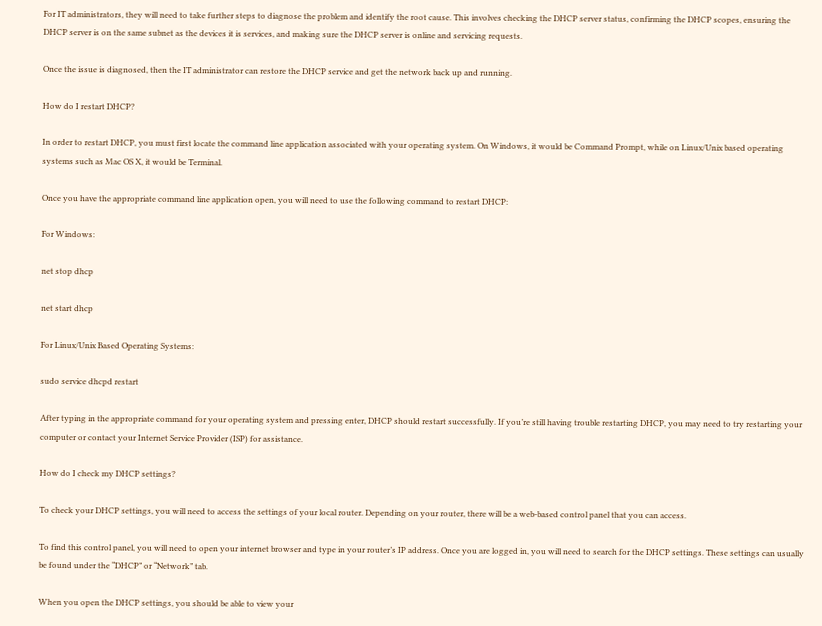For IT administrators, they will need to take further steps to diagnose the problem and identify the root cause. This involves checking the DHCP server status, confirming the DHCP scopes, ensuring the DHCP server is on the same subnet as the devices it is services, and making sure the DHCP server is online and servicing requests.

Once the issue is diagnosed, then the IT administrator can restore the DHCP service and get the network back up and running.

How do I restart DHCP?

In order to restart DHCP, you must first locate the command line application associated with your operating system. On Windows, it would be Command Prompt, while on Linux/Unix based operating systems such as Mac OS X, it would be Terminal.

Once you have the appropriate command line application open, you will need to use the following command to restart DHCP:

For Windows:

net stop dhcp

net start dhcp

For Linux/Unix Based Operating Systems:

sudo service dhcpd restart

After typing in the appropriate command for your operating system and pressing enter, DHCP should restart successfully. If you’re still having trouble restarting DHCP, you may need to try restarting your computer or contact your Internet Service Provider (ISP) for assistance.

How do I check my DHCP settings?

To check your DHCP settings, you will need to access the settings of your local router. Depending on your router, there will be a web-based control panel that you can access.

To find this control panel, you will need to open your internet browser and type in your router’s IP address. Once you are logged in, you will need to search for the DHCP settings. These settings can usually be found under the “DHCP” or “Network” tab.

When you open the DHCP settings, you should be able to view your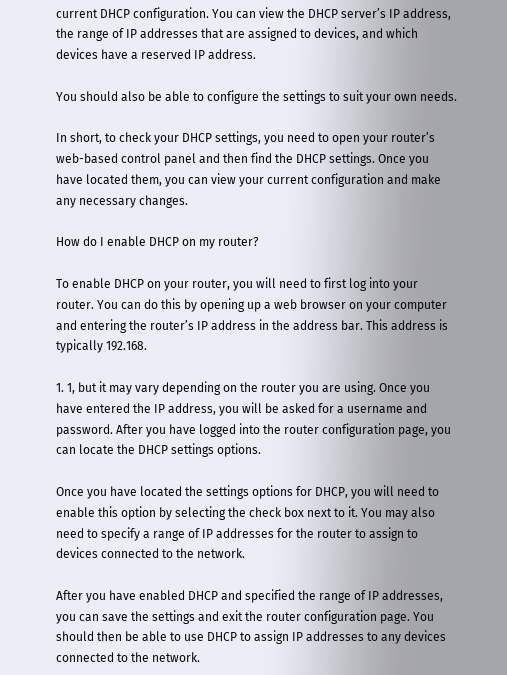current DHCP configuration. You can view the DHCP server’s IP address, the range of IP addresses that are assigned to devices, and which devices have a reserved IP address.

You should also be able to configure the settings to suit your own needs.

In short, to check your DHCP settings, you need to open your router’s web-based control panel and then find the DHCP settings. Once you have located them, you can view your current configuration and make any necessary changes.

How do I enable DHCP on my router?

To enable DHCP on your router, you will need to first log into your router. You can do this by opening up a web browser on your computer and entering the router’s IP address in the address bar. This address is typically 192.168.

1. 1, but it may vary depending on the router you are using. Once you have entered the IP address, you will be asked for a username and password. After you have logged into the router configuration page, you can locate the DHCP settings options.

Once you have located the settings options for DHCP, you will need to enable this option by selecting the check box next to it. You may also need to specify a range of IP addresses for the router to assign to devices connected to the network.

After you have enabled DHCP and specified the range of IP addresses, you can save the settings and exit the router configuration page. You should then be able to use DHCP to assign IP addresses to any devices connected to the network.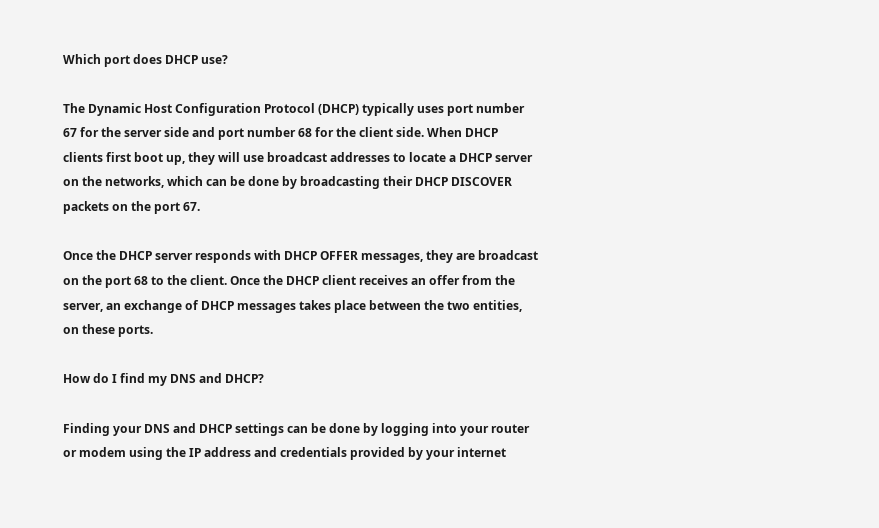Which port does DHCP use?

The Dynamic Host Configuration Protocol (DHCP) typically uses port number 67 for the server side and port number 68 for the client side. When DHCP clients first boot up, they will use broadcast addresses to locate a DHCP server on the networks, which can be done by broadcasting their DHCP DISCOVER packets on the port 67.

Once the DHCP server responds with DHCP OFFER messages, they are broadcast on the port 68 to the client. Once the DHCP client receives an offer from the server, an exchange of DHCP messages takes place between the two entities, on these ports.

How do I find my DNS and DHCP?

Finding your DNS and DHCP settings can be done by logging into your router or modem using the IP address and credentials provided by your internet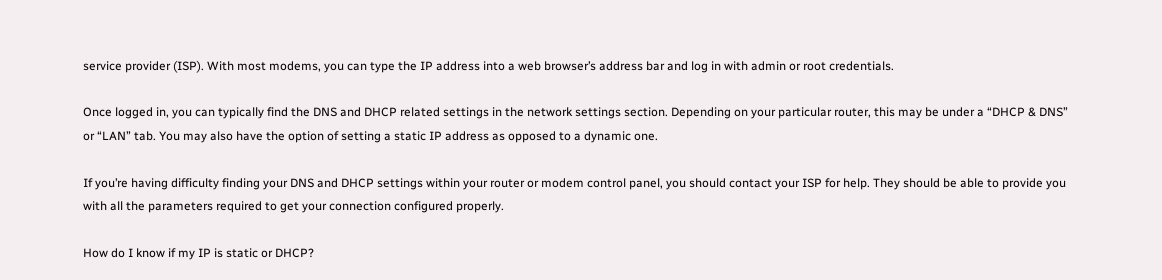service provider (ISP). With most modems, you can type the IP address into a web browser’s address bar and log in with admin or root credentials.

Once logged in, you can typically find the DNS and DHCP related settings in the network settings section. Depending on your particular router, this may be under a “DHCP & DNS” or “LAN” tab. You may also have the option of setting a static IP address as opposed to a dynamic one.

If you’re having difficulty finding your DNS and DHCP settings within your router or modem control panel, you should contact your ISP for help. They should be able to provide you with all the parameters required to get your connection configured properly.

How do I know if my IP is static or DHCP?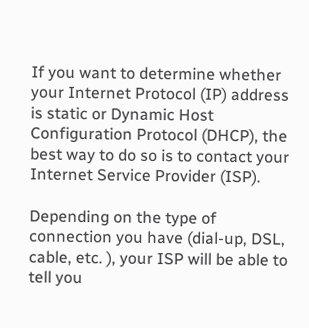If you want to determine whether your Internet Protocol (IP) address is static or Dynamic Host Configuration Protocol (DHCP), the best way to do so is to contact your Internet Service Provider (ISP).

Depending on the type of connection you have (dial-up, DSL, cable, etc. ), your ISP will be able to tell you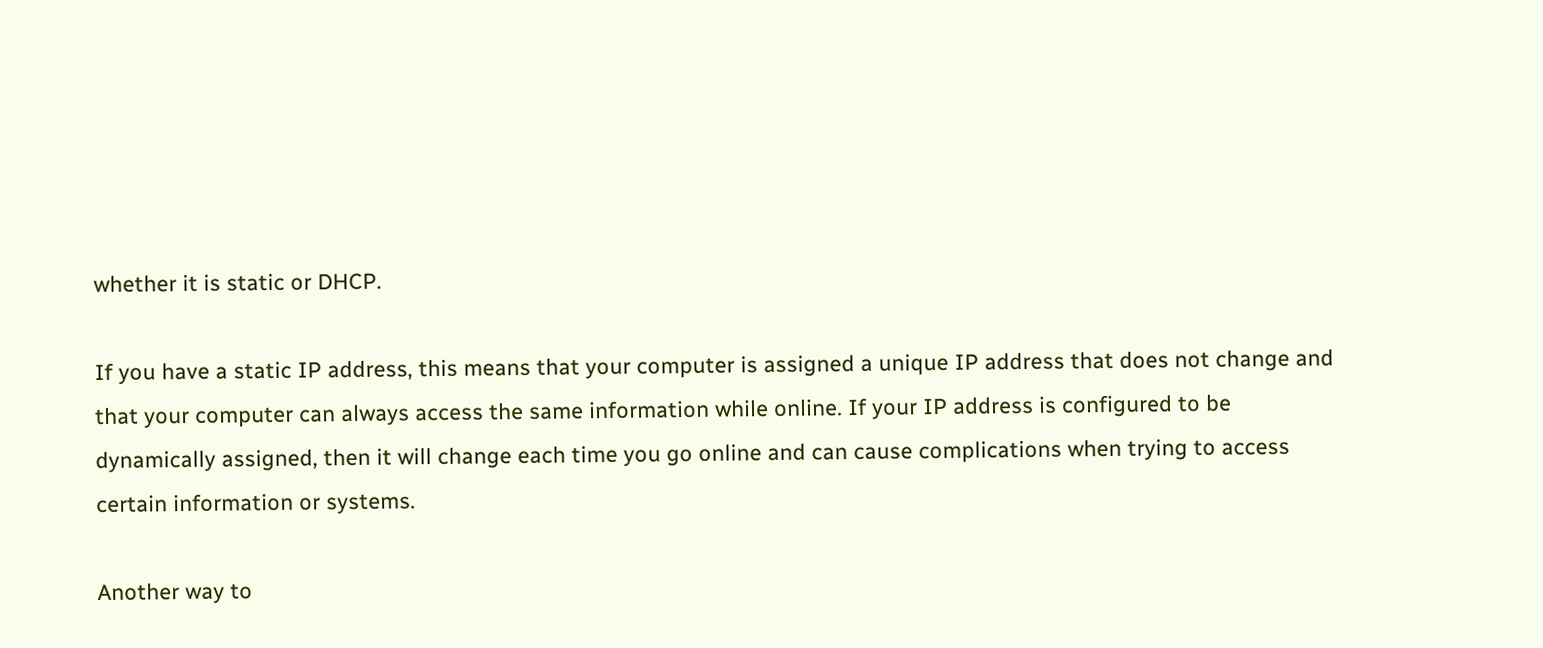whether it is static or DHCP.

If you have a static IP address, this means that your computer is assigned a unique IP address that does not change and that your computer can always access the same information while online. If your IP address is configured to be dynamically assigned, then it will change each time you go online and can cause complications when trying to access certain information or systems.

Another way to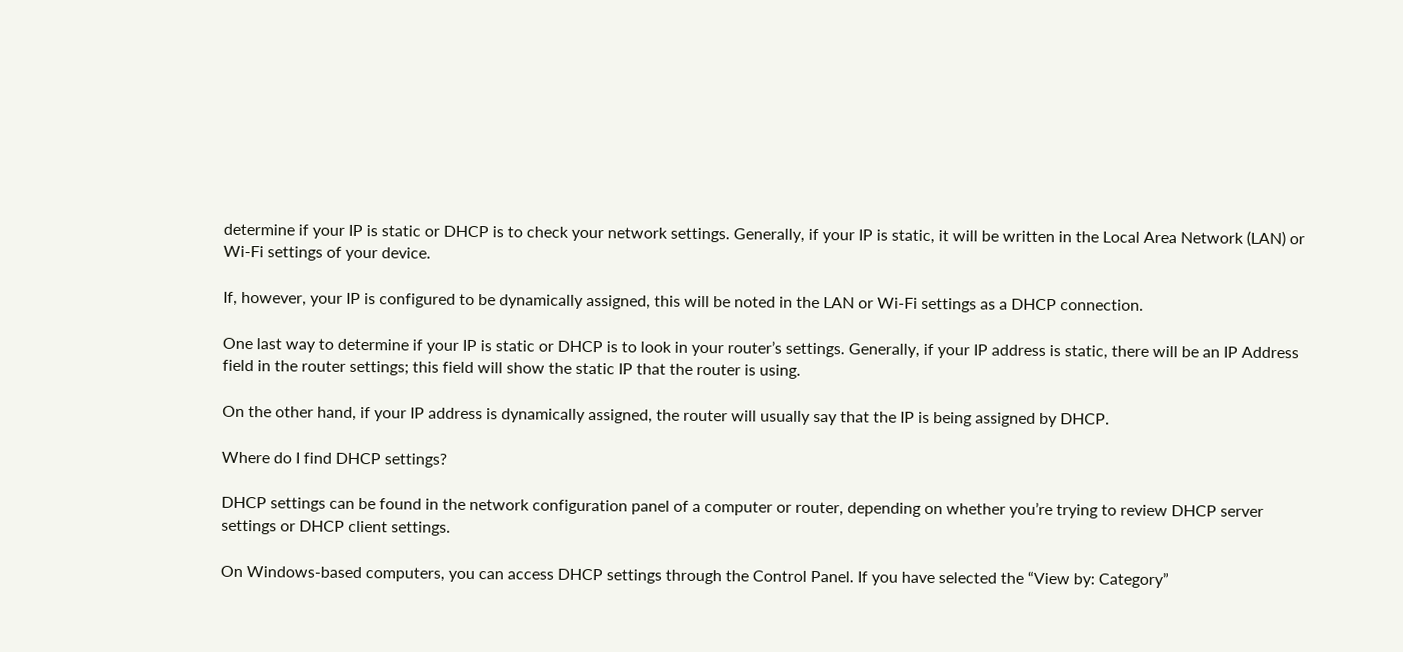determine if your IP is static or DHCP is to check your network settings. Generally, if your IP is static, it will be written in the Local Area Network (LAN) or Wi-Fi settings of your device.

If, however, your IP is configured to be dynamically assigned, this will be noted in the LAN or Wi-Fi settings as a DHCP connection.

One last way to determine if your IP is static or DHCP is to look in your router’s settings. Generally, if your IP address is static, there will be an IP Address field in the router settings; this field will show the static IP that the router is using.

On the other hand, if your IP address is dynamically assigned, the router will usually say that the IP is being assigned by DHCP.

Where do I find DHCP settings?

DHCP settings can be found in the network configuration panel of a computer or router, depending on whether you’re trying to review DHCP server settings or DHCP client settings.

On Windows-based computers, you can access DHCP settings through the Control Panel. If you have selected the “View by: Category”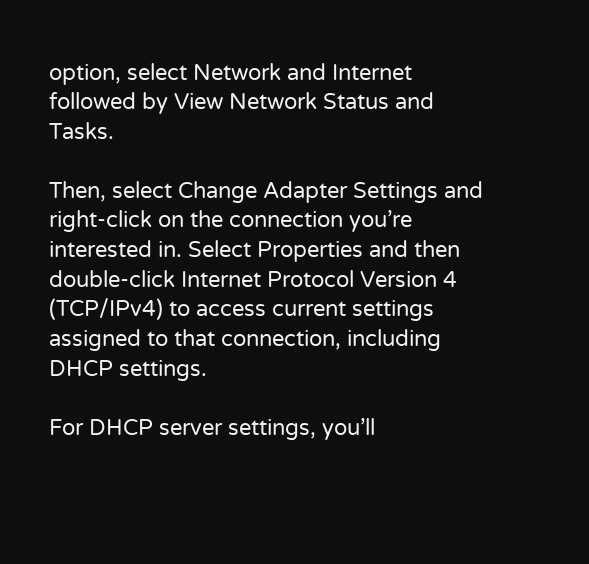option, select Network and Internet followed by View Network Status and Tasks.

Then, select Change Adapter Settings and right-click on the connection you’re interested in. Select Properties and then double-click Internet Protocol Version 4 (TCP/IPv4) to access current settings assigned to that connection, including DHCP settings.

For DHCP server settings, you’ll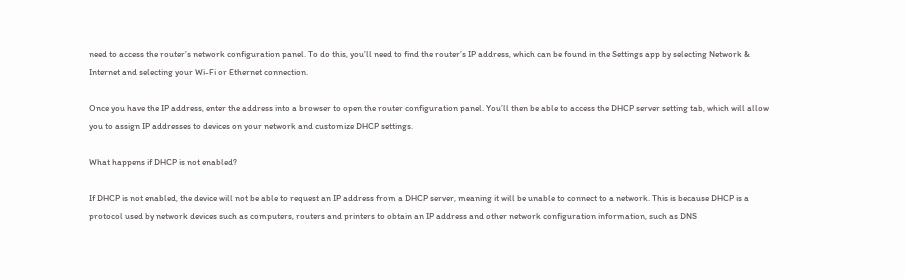need to access the router’s network configuration panel. To do this, you’ll need to find the router’s IP address, which can be found in the Settings app by selecting Network & Internet and selecting your Wi-Fi or Ethernet connection.

Once you have the IP address, enter the address into a browser to open the router configuration panel. You’ll then be able to access the DHCP server setting tab, which will allow you to assign IP addresses to devices on your network and customize DHCP settings.

What happens if DHCP is not enabled?

If DHCP is not enabled, the device will not be able to request an IP address from a DHCP server, meaning it will be unable to connect to a network. This is because DHCP is a protocol used by network devices such as computers, routers and printers to obtain an IP address and other network configuration information, such as DNS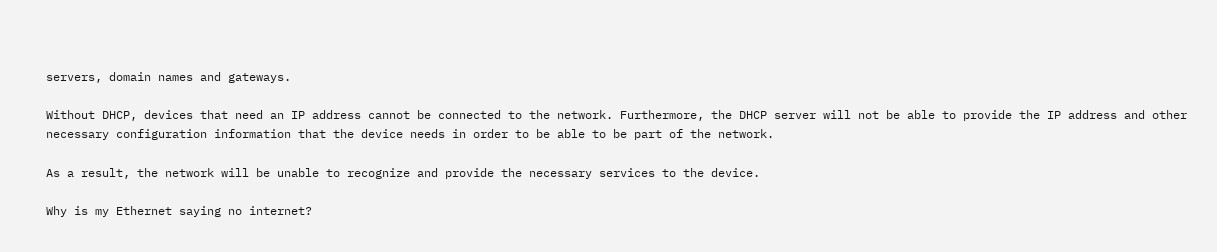servers, domain names and gateways.

Without DHCP, devices that need an IP address cannot be connected to the network. Furthermore, the DHCP server will not be able to provide the IP address and other necessary configuration information that the device needs in order to be able to be part of the network.

As a result, the network will be unable to recognize and provide the necessary services to the device.

Why is my Ethernet saying no internet?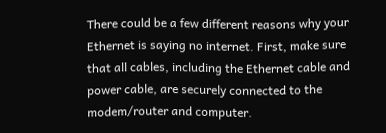There could be a few different reasons why your Ethernet is saying no internet. First, make sure that all cables, including the Ethernet cable and power cable, are securely connected to the modem/router and computer.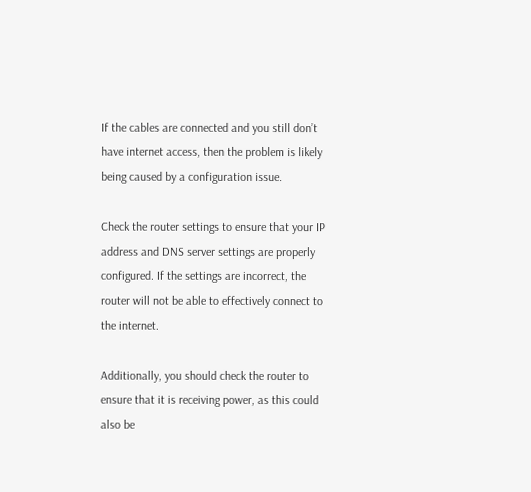If the cables are connected and you still don’t have internet access, then the problem is likely being caused by a configuration issue.

Check the router settings to ensure that your IP address and DNS server settings are properly configured. If the settings are incorrect, the router will not be able to effectively connect to the internet.

Additionally, you should check the router to ensure that it is receiving power, as this could also be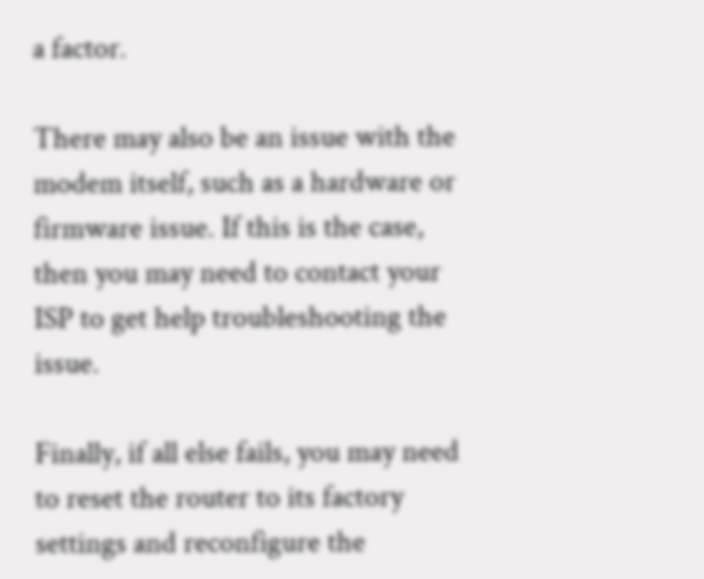a factor.

There may also be an issue with the modem itself, such as a hardware or firmware issue. If this is the case, then you may need to contact your ISP to get help troubleshooting the issue.

Finally, if all else fails, you may need to reset the router to its factory settings and reconfigure the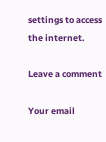settings to access the internet.

Leave a comment

Your email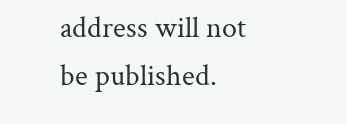address will not be published.